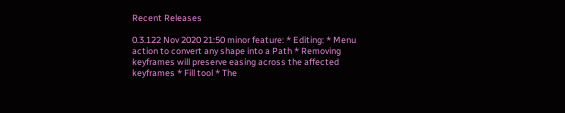Recent Releases

0.3.122 Nov 2020 21:50 minor feature: * Editing: * Menu action to convert any shape into a Path * Removing keyframes will preserve easing across the affected keyframes * Fill tool * The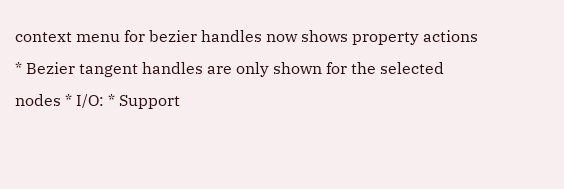context menu for bezier handles now shows property actions * Bezier tangent handles are only shown for the selected nodes * I/O: * Support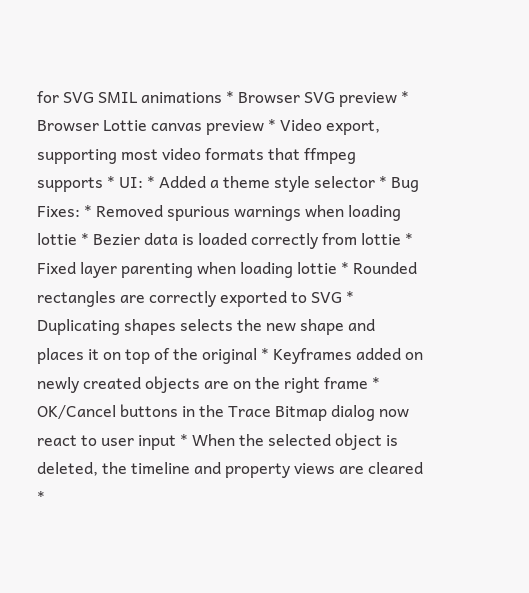for SVG SMIL animations * Browser SVG preview * Browser Lottie canvas preview * Video export, supporting most video formats that ffmpeg supports * UI: * Added a theme style selector * Bug Fixes: * Removed spurious warnings when loading lottie * Bezier data is loaded correctly from lottie * Fixed layer parenting when loading lottie * Rounded rectangles are correctly exported to SVG * Duplicating shapes selects the new shape and places it on top of the original * Keyframes added on newly created objects are on the right frame * OK/Cancel buttons in the Trace Bitmap dialog now react to user input * When the selected object is deleted, the timeline and property views are cleared *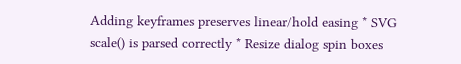Adding keyframes preserves linear/hold easing * SVG scale() is parsed correctly * Resize dialog spin boxes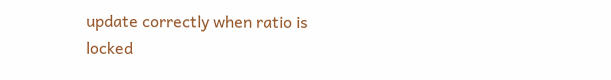update correctly when ratio is locked